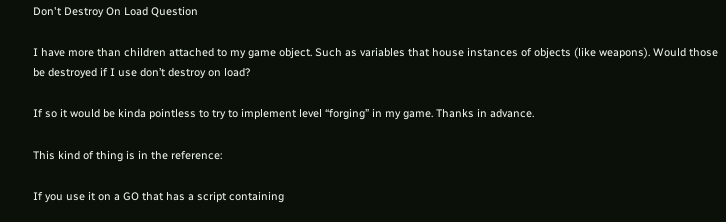Don't Destroy On Load Question

I have more than children attached to my game object. Such as variables that house instances of objects (like weapons). Would those be destroyed if I use don’t destroy on load?

If so it would be kinda pointless to try to implement level “forging” in my game. Thanks in advance.

This kind of thing is in the reference:

If you use it on a GO that has a script containing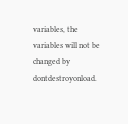variables, the variables will not be changed by dontdestroyonload.